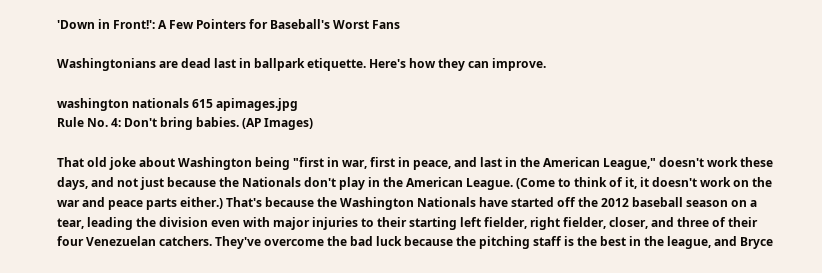'Down in Front!': A Few Pointers for Baseball's Worst Fans

Washingtonians are dead last in ballpark etiquette. Here's how they can improve.

washington nationals 615 apimages.jpg
Rule No. 4: Don't bring babies. (AP Images)

That old joke about Washington being "first in war, first in peace, and last in the American League," doesn't work these days, and not just because the Nationals don't play in the American League. (Come to think of it, it doesn't work on the war and peace parts either.) That's because the Washington Nationals have started off the 2012 baseball season on a tear, leading the division even with major injuries to their starting left fielder, right fielder, closer, and three of their four Venezuelan catchers. They've overcome the bad luck because the pitching staff is the best in the league, and Bryce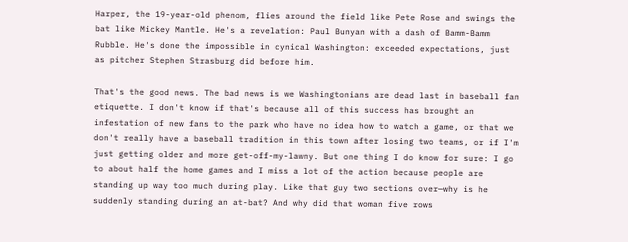Harper, the 19-year-old phenom, flies around the field like Pete Rose and swings the bat like Mickey Mantle. He's a revelation: Paul Bunyan with a dash of Bamm-Bamm Rubble. He's done the impossible in cynical Washington: exceeded expectations, just as pitcher Stephen Strasburg did before him.

That's the good news. The bad news is we Washingtonians are dead last in baseball fan etiquette. I don't know if that's because all of this success has brought an infestation of new fans to the park who have no idea how to watch a game, or that we don't really have a baseball tradition in this town after losing two teams, or if I'm just getting older and more get-off-my-lawny. But one thing I do know for sure: I go to about half the home games and I miss a lot of the action because people are standing up way too much during play. Like that guy two sections over—why is he suddenly standing during an at-bat? And why did that woman five rows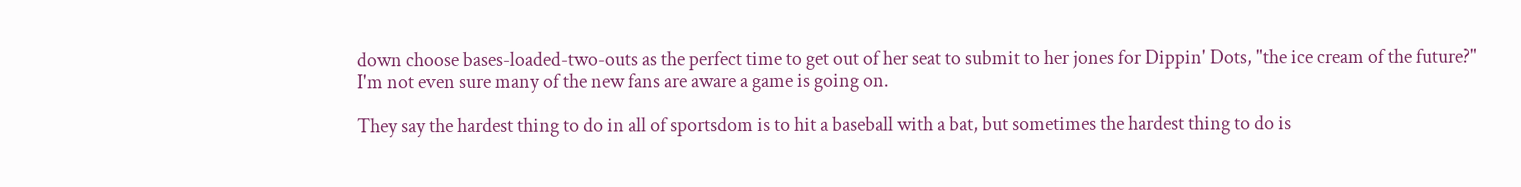down choose bases-loaded-two-outs as the perfect time to get out of her seat to submit to her jones for Dippin' Dots, "the ice cream of the future?" I'm not even sure many of the new fans are aware a game is going on.

They say the hardest thing to do in all of sportsdom is to hit a baseball with a bat, but sometimes the hardest thing to do is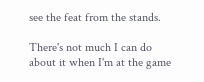see the feat from the stands.

There's not much I can do about it when I'm at the game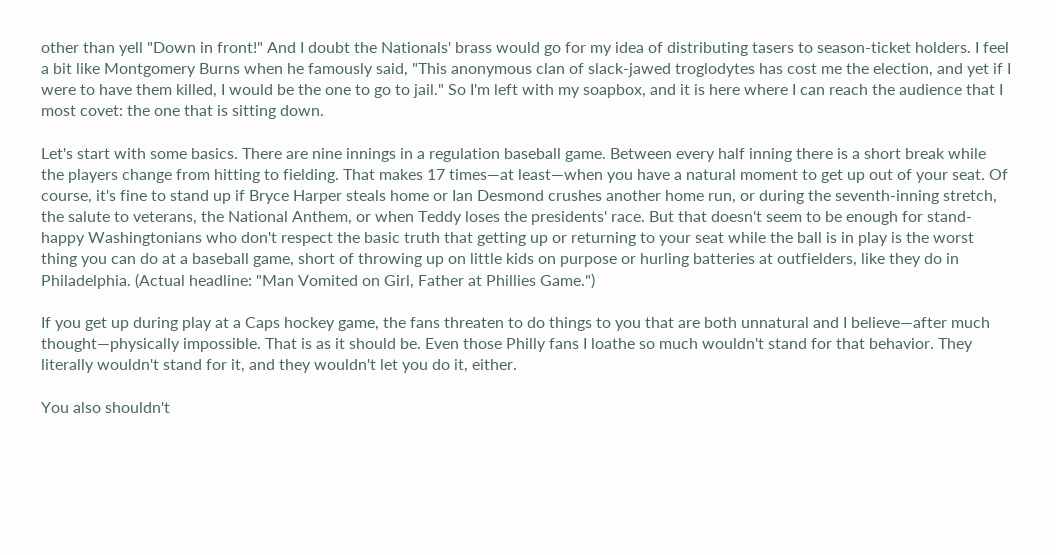other than yell "Down in front!" And I doubt the Nationals' brass would go for my idea of distributing tasers to season-ticket holders. I feel a bit like Montgomery Burns when he famously said, "This anonymous clan of slack-jawed troglodytes has cost me the election, and yet if I were to have them killed, I would be the one to go to jail." So I'm left with my soapbox, and it is here where I can reach the audience that I most covet: the one that is sitting down.

Let's start with some basics. There are nine innings in a regulation baseball game. Between every half inning there is a short break while the players change from hitting to fielding. That makes 17 times—at least—when you have a natural moment to get up out of your seat. Of course, it's fine to stand up if Bryce Harper steals home or Ian Desmond crushes another home run, or during the seventh-inning stretch, the salute to veterans, the National Anthem, or when Teddy loses the presidents' race. But that doesn't seem to be enough for stand-happy Washingtonians who don't respect the basic truth that getting up or returning to your seat while the ball is in play is the worst thing you can do at a baseball game, short of throwing up on little kids on purpose or hurling batteries at outfielders, like they do in Philadelphia. (Actual headline: "Man Vomited on Girl, Father at Phillies Game.")

If you get up during play at a Caps hockey game, the fans threaten to do things to you that are both unnatural and I believe—after much thought—physically impossible. That is as it should be. Even those Philly fans I loathe so much wouldn't stand for that behavior. They literally wouldn't stand for it, and they wouldn't let you do it, either.

You also shouldn't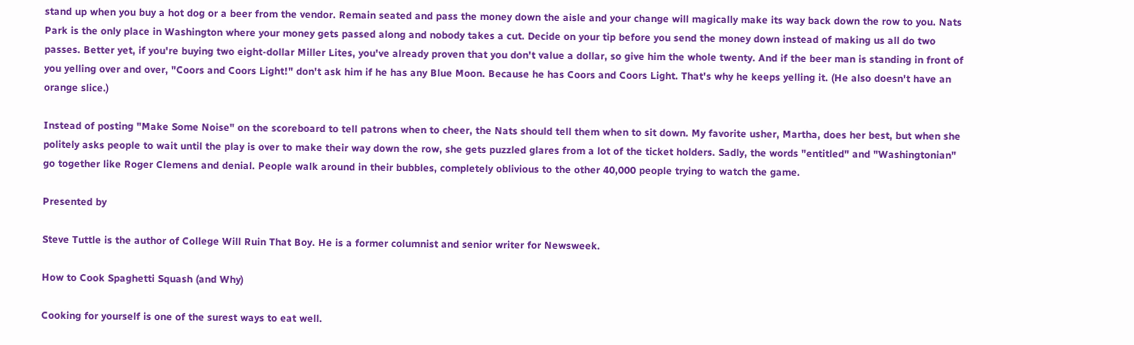stand up when you buy a hot dog or a beer from the vendor. Remain seated and pass the money down the aisle and your change will magically make its way back down the row to you. Nats Park is the only place in Washington where your money gets passed along and nobody takes a cut. Decide on your tip before you send the money down instead of making us all do two passes. Better yet, if you're buying two eight-dollar Miller Lites, you've already proven that you don't value a dollar, so give him the whole twenty. And if the beer man is standing in front of you yelling over and over, "Coors and Coors Light!" don't ask him if he has any Blue Moon. Because he has Coors and Coors Light. That's why he keeps yelling it. (He also doesn't have an orange slice.)

Instead of posting "Make Some Noise" on the scoreboard to tell patrons when to cheer, the Nats should tell them when to sit down. My favorite usher, Martha, does her best, but when she politely asks people to wait until the play is over to make their way down the row, she gets puzzled glares from a lot of the ticket holders. Sadly, the words "entitled" and "Washingtonian" go together like Roger Clemens and denial. People walk around in their bubbles, completely oblivious to the other 40,000 people trying to watch the game.

Presented by

Steve Tuttle is the author of College Will Ruin That Boy. He is a former columnist and senior writer for Newsweek.

How to Cook Spaghetti Squash (and Why)

Cooking for yourself is one of the surest ways to eat well.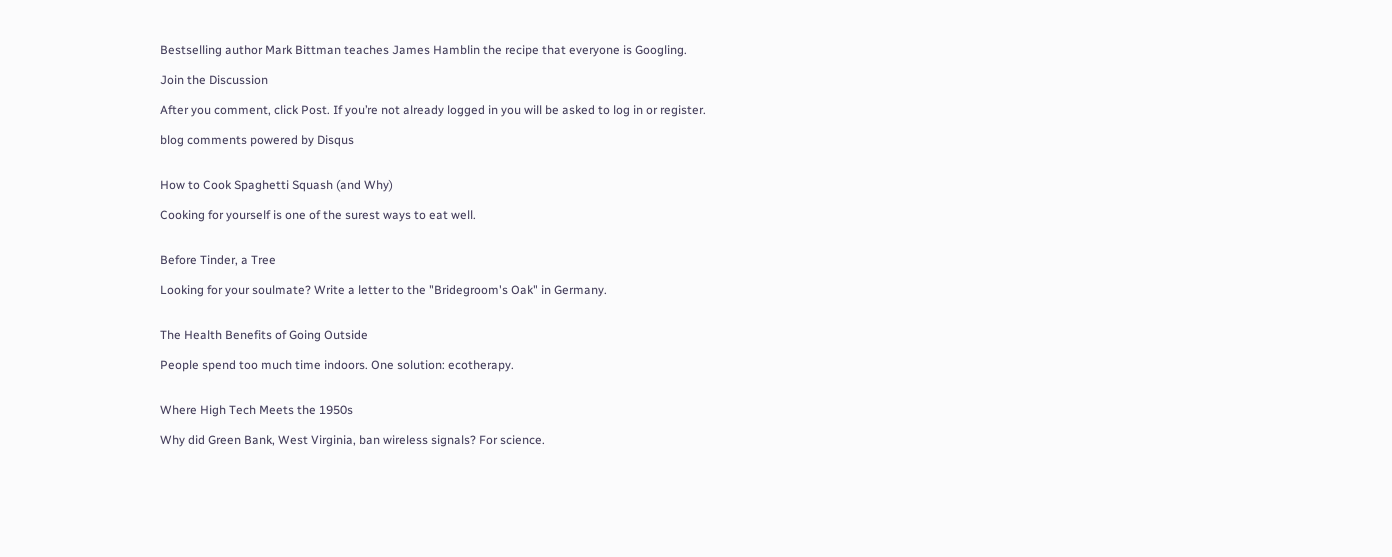Bestselling author Mark Bittman teaches James Hamblin the recipe that everyone is Googling.

Join the Discussion

After you comment, click Post. If you’re not already logged in you will be asked to log in or register.

blog comments powered by Disqus


How to Cook Spaghetti Squash (and Why)

Cooking for yourself is one of the surest ways to eat well.


Before Tinder, a Tree

Looking for your soulmate? Write a letter to the "Bridegroom's Oak" in Germany.


The Health Benefits of Going Outside

People spend too much time indoors. One solution: ecotherapy.


Where High Tech Meets the 1950s

Why did Green Bank, West Virginia, ban wireless signals? For science.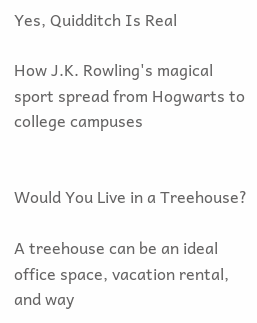Yes, Quidditch Is Real

How J.K. Rowling's magical sport spread from Hogwarts to college campuses


Would You Live in a Treehouse?

A treehouse can be an ideal office space, vacation rental, and way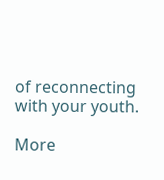of reconnecting with your youth.

More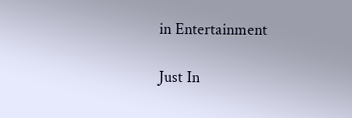in Entertainment

Just In